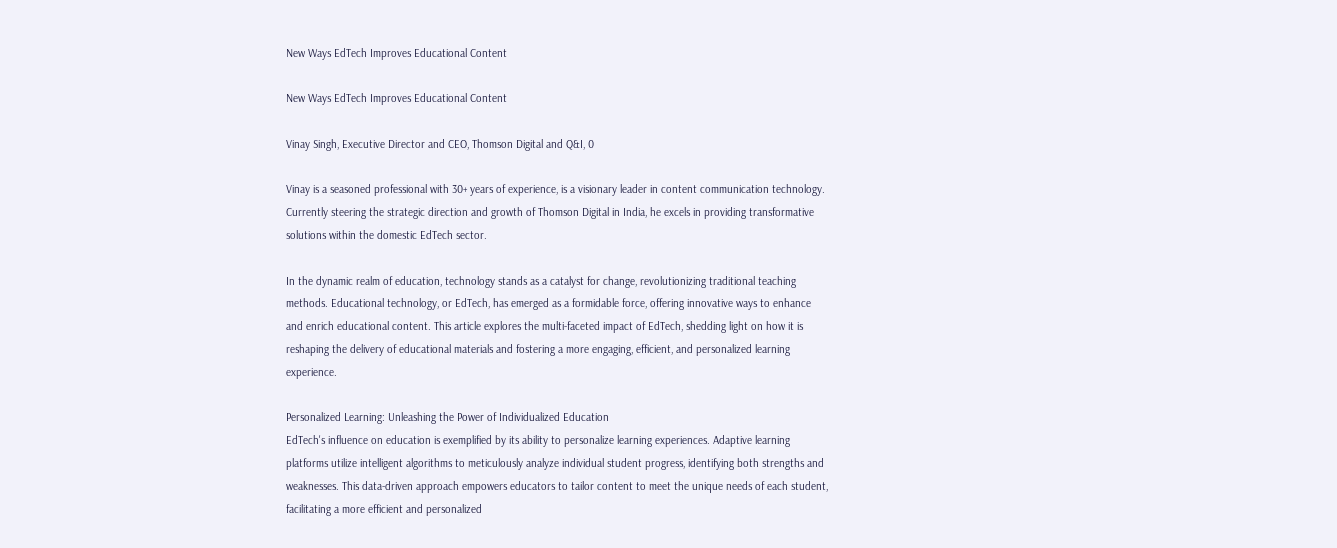New Ways EdTech Improves Educational Content

New Ways EdTech Improves Educational Content

Vinay Singh, Executive Director and CEO, Thomson Digital and Q&I, 0

Vinay is a seasoned professional with 30+ years of experience, is a visionary leader in content communication technology. Currently steering the strategic direction and growth of Thomson Digital in India, he excels in providing transformative solutions within the domestic EdTech sector.

In the dynamic realm of education, technology stands as a catalyst for change, revolutionizing traditional teaching methods. Educational technology, or EdTech, has emerged as a formidable force, offering innovative ways to enhance and enrich educational content. This article explores the multi-faceted impact of EdTech, shedding light on how it is reshaping the delivery of educational materials and fostering a more engaging, efficient, and personalized learning experience.

Personalized Learning: Unleashing the Power of Individualized Education
EdTech's influence on education is exemplified by its ability to personalize learning experiences. Adaptive learning platforms utilize intelligent algorithms to meticulously analyze individual student progress, identifying both strengths and weaknesses. This data-driven approach empowers educators to tailor content to meet the unique needs of each student, facilitating a more efficient and personalized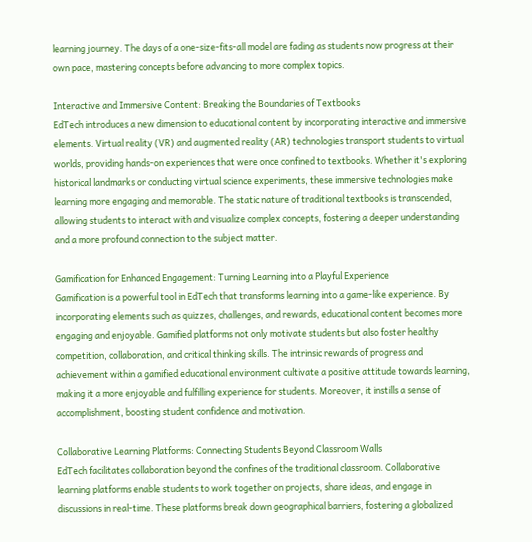learning journey. The days of a one-size-fits-all model are fading as students now progress at their own pace, mastering concepts before advancing to more complex topics.

Interactive and Immersive Content: Breaking the Boundaries of Textbooks
EdTech introduces a new dimension to educational content by incorporating interactive and immersive elements. Virtual reality (VR) and augmented reality (AR) technologies transport students to virtual worlds, providing hands-on experiences that were once confined to textbooks. Whether it's exploring historical landmarks or conducting virtual science experiments, these immersive technologies make learning more engaging and memorable. The static nature of traditional textbooks is transcended, allowing students to interact with and visualize complex concepts, fostering a deeper understanding and a more profound connection to the subject matter.

Gamification for Enhanced Engagement: Turning Learning into a Playful Experience
Gamification is a powerful tool in EdTech that transforms learning into a game-like experience. By incorporating elements such as quizzes, challenges, and rewards, educational content becomes more engaging and enjoyable. Gamified platforms not only motivate students but also foster healthy competition, collaboration, and critical thinking skills. The intrinsic rewards of progress and achievement within a gamified educational environment cultivate a positive attitude towards learning, making it a more enjoyable and fulfilling experience for students. Moreover, it instills a sense of accomplishment, boosting student confidence and motivation.

Collaborative Learning Platforms: Connecting Students Beyond Classroom Walls
EdTech facilitates collaboration beyond the confines of the traditional classroom. Collaborative learning platforms enable students to work together on projects, share ideas, and engage in discussions in real-time. These platforms break down geographical barriers, fostering a globalized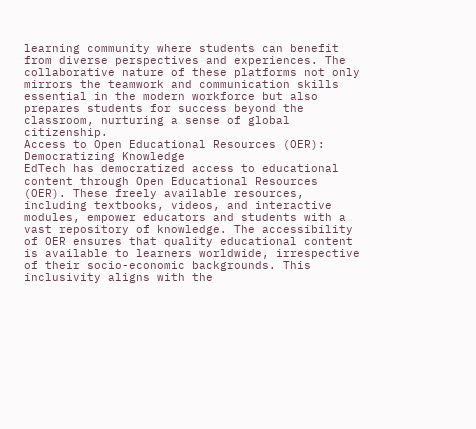learning community where students can benefit from diverse perspectives and experiences. The collaborative nature of these platforms not only mirrors the teamwork and communication skills essential in the modern workforce but also prepares students for success beyond the classroom, nurturing a sense of global citizenship.
Access to Open Educational Resources (OER): Democratizing Knowledge
EdTech has democratized access to educational content through Open Educational Resources (OER). These freely available resources, including textbooks, videos, and interactive modules, empower educators and students with a vast repository of knowledge. The accessibility of OER ensures that quality educational content is available to learners worldwide, irrespective of their socio-economic backgrounds. This inclusivity aligns with the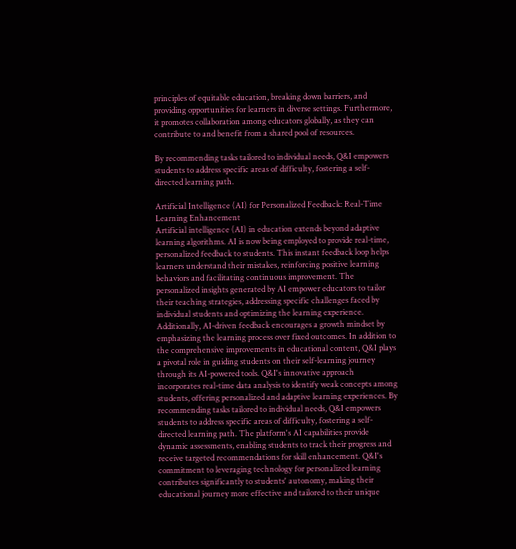principles of equitable education, breaking down barriers, and providing opportunities for learners in diverse settings. Furthermore, it promotes collaboration among educators globally, as they can contribute to and benefit from a shared pool of resources.

By recommending tasks tailored to individual needs, Q&I empowers students to address specific areas of difficulty, fostering a self-directed learning path.

Artificial Intelligence (AI) for Personalized Feedback: Real-Time Learning Enhancement
Artificial intelligence (AI) in education extends beyond adaptive learning algorithms. AI is now being employed to provide real-time, personalized feedback to students. This instant feedback loop helps learners understand their mistakes, reinforcing positive learning behaviors and facilitating continuous improvement. The personalized insights generated by AI empower educators to tailor their teaching strategies, addressing specific challenges faced by individual students and optimizing the learning experience. Additionally, AI-driven feedback encourages a growth mindset by emphasizing the learning process over fixed outcomes. In addition to the comprehensive improvements in educational content, Q&I plays a pivotal role in guiding students on their self-learning journey through its AI-powered tools. Q&I's innovative approach incorporates real-time data analysis to identify weak concepts among students, offering personalized and adaptive learning experiences. By recommending tasks tailored to individual needs, Q&I empowers students to address specific areas of difficulty, fostering a self-directed learning path. The platform's AI capabilities provide dynamic assessments, enabling students to track their progress and receive targeted recommendations for skill enhancement. Q&I's commitment to leveraging technology for personalized learning contributes significantly to students' autonomy, making their educational journey more effective and tailored to their unique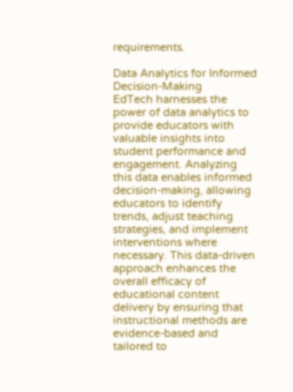requirements.

Data Analytics for Informed Decision-Making
EdTech harnesses the power of data analytics to provide educators with valuable insights into student performance and engagement. Analyzing this data enables informed decision-making, allowing educators to identify trends, adjust teaching strategies, and implement interventions where necessary. This data-driven approach enhances the overall efficacy of educational content delivery by ensuring that instructional methods are evidence-based and tailored to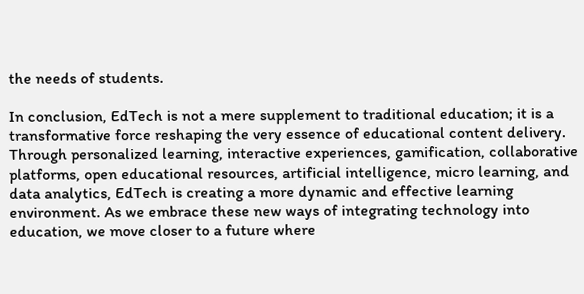the needs of students.

In conclusion, EdTech is not a mere supplement to traditional education; it is a transformative force reshaping the very essence of educational content delivery. Through personalized learning, interactive experiences, gamification, collaborative platforms, open educational resources, artificial intelligence, micro learning, and data analytics, EdTech is creating a more dynamic and effective learning environment. As we embrace these new ways of integrating technology into education, we move closer to a future where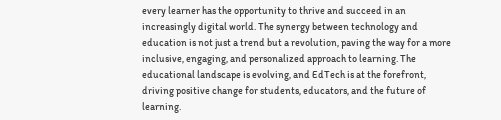every learner has the opportunity to thrive and succeed in an increasingly digital world. The synergy between technology and education is not just a trend but a revolution, paving the way for a more inclusive, engaging, and personalized approach to learning. The educational landscape is evolving, and EdTech is at the forefront, driving positive change for students, educators, and the future of learning.